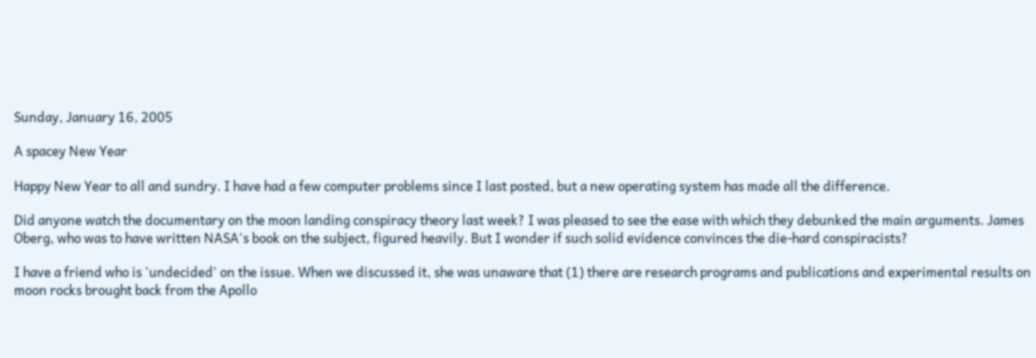Sunday, January 16, 2005

A spacey New Year

Happy New Year to all and sundry. I have had a few computer problems since I last posted, but a new operating system has made all the difference.

Did anyone watch the documentary on the moon landing conspiracy theory last week? I was pleased to see the ease with which they debunked the main arguments. James Oberg, who was to have written NASA's book on the subject, figured heavily. But I wonder if such solid evidence convinces the die-hard conspiracists?

I have a friend who is 'undecided' on the issue. When we discussed it, she was unaware that (1) there are research programs and publications and experimental results on moon rocks brought back from the Apollo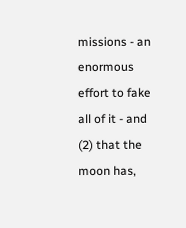missions - an enormous effort to fake all of it - and (2) that the moon has,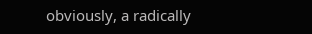obviously, a radically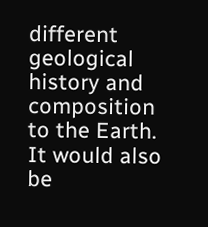different geological history and composition to the Earth. It would also be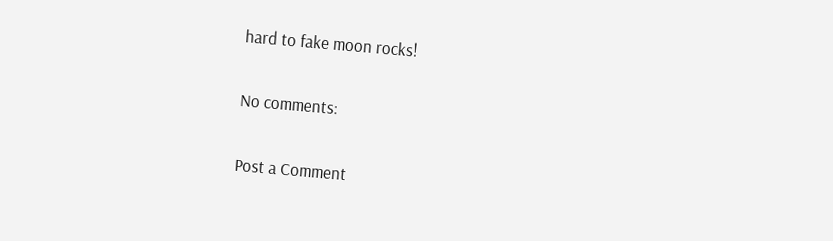hard to fake moon rocks!

No comments:

Post a Comment